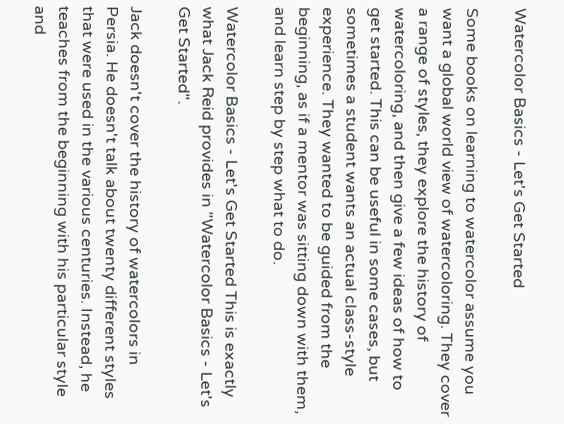Watercolor Basics - Let's Get Started

Some books on learning to watercolor assume you want a global world view of watercoloring. They cover a range of styles, they explore the history of watercoloring, and then give a few ideas of how to get started. This can be useful in some cases, but sometimes a student wants an actual class-style experience. They wanted to be guided from the beginning, as if a mentor was sitting down with them, and learn step by step what to do.

Watercolor Basics - Let's Get Started This is exactly what Jack Reid provides in "Watercolor Basics - Let's Get Started".

Jack doesn't cover the history of watercolors in Persia. He doesn't talk about twenty different styles that were used in the various centuries. Instead, he teaches from the beginning with his particular style and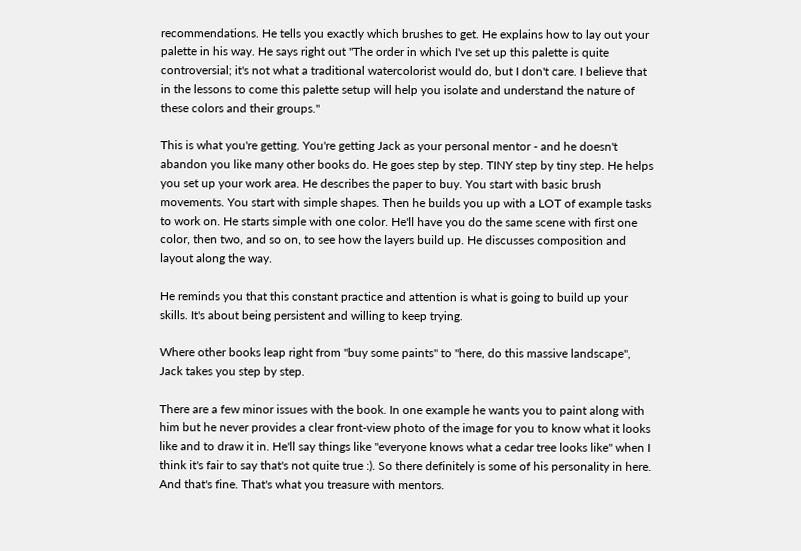recommendations. He tells you exactly which brushes to get. He explains how to lay out your palette in his way. He says right out "The order in which I've set up this palette is quite controversial; it's not what a traditional watercolorist would do, but I don't care. I believe that in the lessons to come this palette setup will help you isolate and understand the nature of these colors and their groups."

This is what you're getting. You're getting Jack as your personal mentor - and he doesn't abandon you like many other books do. He goes step by step. TINY step by tiny step. He helps you set up your work area. He describes the paper to buy. You start with basic brush movements. You start with simple shapes. Then he builds you up with a LOT of example tasks to work on. He starts simple with one color. He'll have you do the same scene with first one color, then two, and so on, to see how the layers build up. He discusses composition and layout along the way.

He reminds you that this constant practice and attention is what is going to build up your skills. It's about being persistent and willing to keep trying.

Where other books leap right from "buy some paints" to "here, do this massive landscape", Jack takes you step by step.

There are a few minor issues with the book. In one example he wants you to paint along with him but he never provides a clear front-view photo of the image for you to know what it looks like and to draw it in. He'll say things like "everyone knows what a cedar tree looks like" when I think it's fair to say that's not quite true :). So there definitely is some of his personality in here. And that's fine. That's what you treasure with mentors.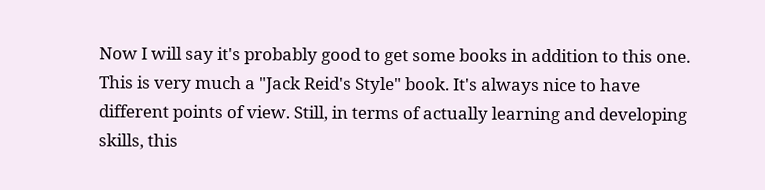Now I will say it's probably good to get some books in addition to this one. This is very much a "Jack Reid's Style" book. It's always nice to have different points of view. Still, in terms of actually learning and developing skills, this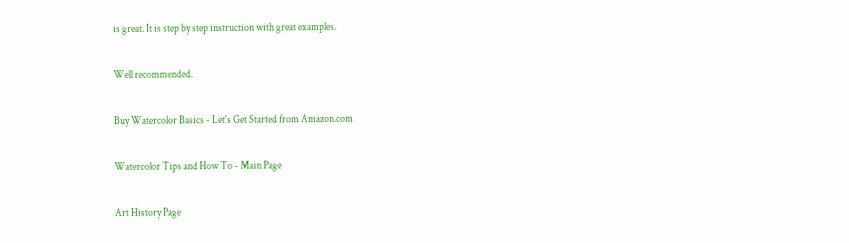is great. It is step by step instruction with great examples.

Well recommended.

Buy Watercolor Basics - Let's Get Started from Amazon.com

Watercolor Tips and How To - Main Page

Art History Page